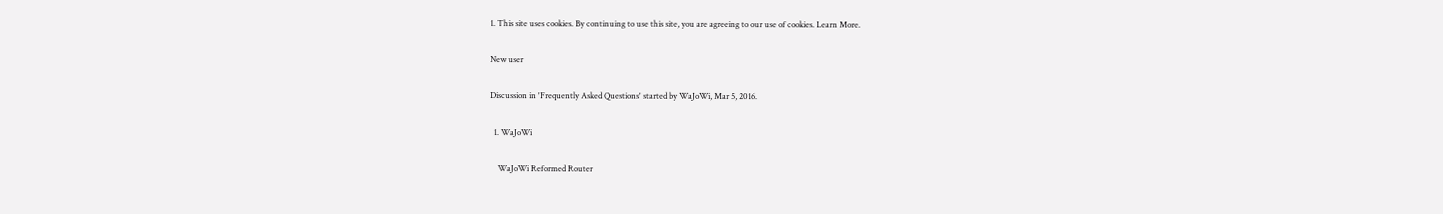1. This site uses cookies. By continuing to use this site, you are agreeing to our use of cookies. Learn More.

New user

Discussion in 'Frequently Asked Questions' started by WaJoWi, Mar 5, 2016.

  1. WaJoWi

    WaJoWi Reformed Router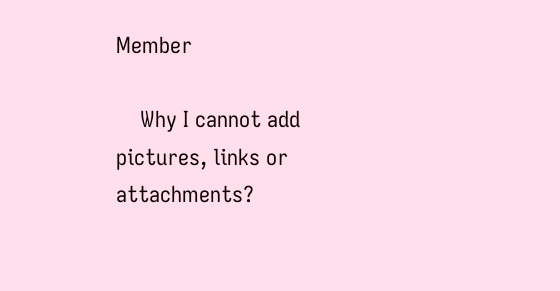Member

    Why I cannot add pictures, links or attachments?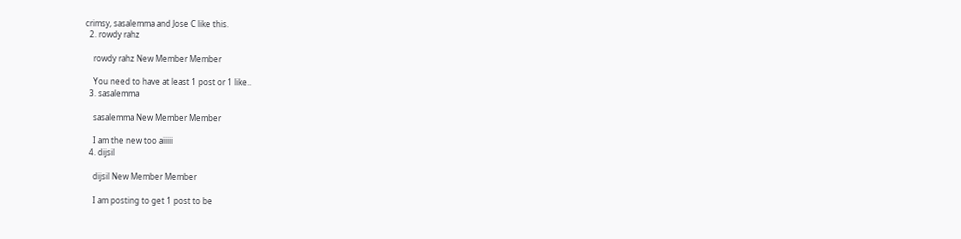crimsy, sasalemma and Jose C like this.
  2. rowdy rahz

    rowdy rahz New Member Member

    You need to have at least 1 post or 1 like..
  3. sasalemma

    sasalemma New Member Member

    I am the new too aiiiii
  4. dijsil

    dijsil New Member Member

    I am posting to get 1 post to be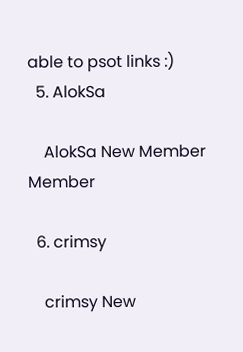able to psot links :)
  5. AlokSa

    AlokSa New Member Member

  6. crimsy

    crimsy New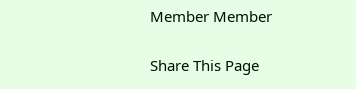Member Member

Share This Page